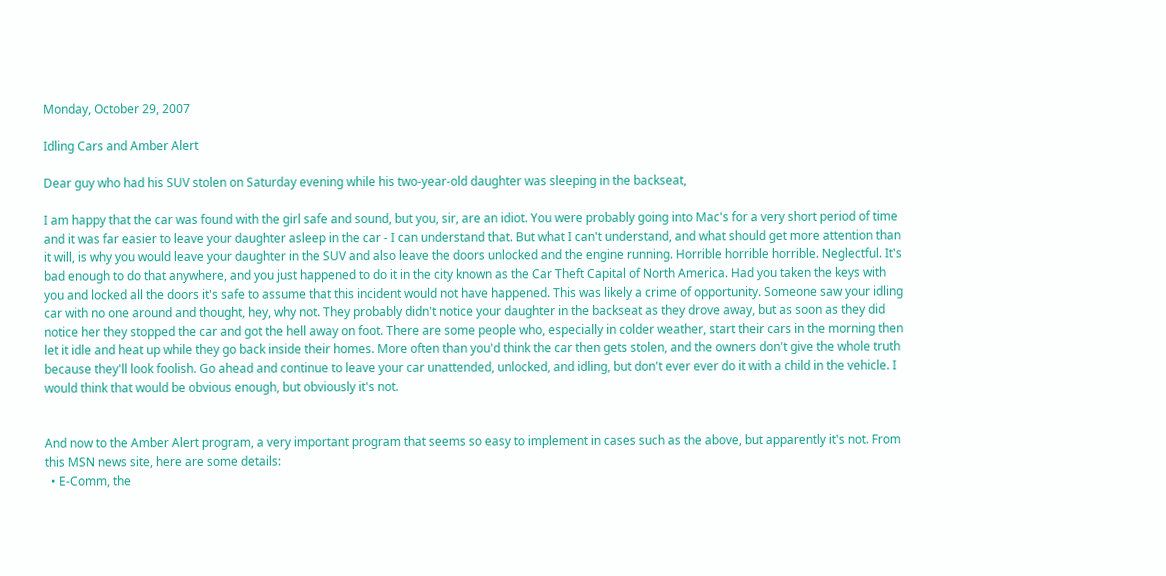Monday, October 29, 2007

Idling Cars and Amber Alert

Dear guy who had his SUV stolen on Saturday evening while his two-year-old daughter was sleeping in the backseat,

I am happy that the car was found with the girl safe and sound, but you, sir, are an idiot. You were probably going into Mac's for a very short period of time and it was far easier to leave your daughter asleep in the car - I can understand that. But what I can't understand, and what should get more attention than it will, is why you would leave your daughter in the SUV and also leave the doors unlocked and the engine running. Horrible horrible horrible. Neglectful. It's bad enough to do that anywhere, and you just happened to do it in the city known as the Car Theft Capital of North America. Had you taken the keys with you and locked all the doors it's safe to assume that this incident would not have happened. This was likely a crime of opportunity. Someone saw your idling car with no one around and thought, hey, why not. They probably didn't notice your daughter in the backseat as they drove away, but as soon as they did notice her they stopped the car and got the hell away on foot. There are some people who, especially in colder weather, start their cars in the morning then let it idle and heat up while they go back inside their homes. More often than you'd think the car then gets stolen, and the owners don't give the whole truth because they'll look foolish. Go ahead and continue to leave your car unattended, unlocked, and idling, but don't ever ever do it with a child in the vehicle. I would think that would be obvious enough, but obviously it's not.


And now to the Amber Alert program, a very important program that seems so easy to implement in cases such as the above, but apparently it's not. From this MSN news site, here are some details:
  • E-Comm, the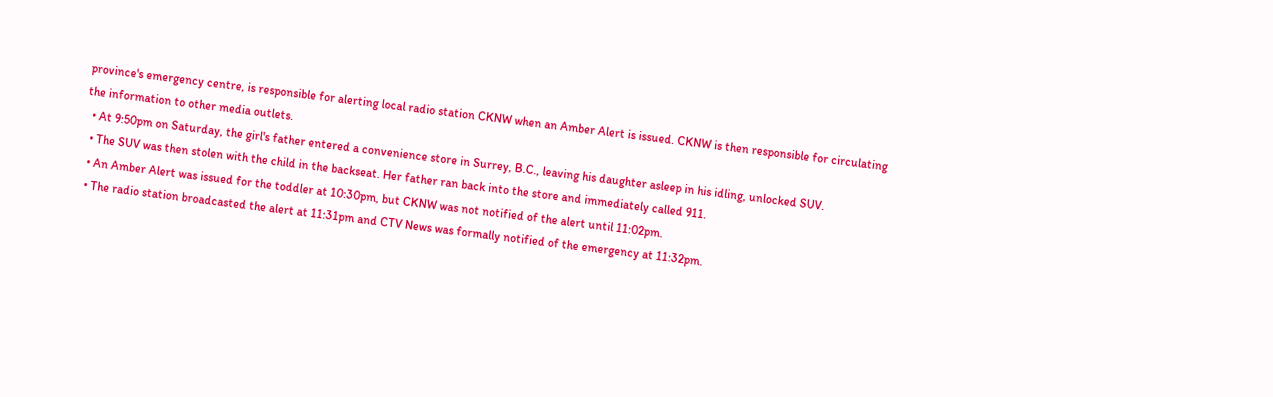province's emergency centre, is responsible for alerting local radio station CKNW when an Amber Alert is issued. CKNW is then responsible for circulating the information to other media outlets.
  • At 9:50pm on Saturday, the girl's father entered a convenience store in Surrey, B.C., leaving his daughter asleep in his idling, unlocked SUV.
  • The SUV was then stolen with the child in the backseat. Her father ran back into the store and immediately called 911.
  • An Amber Alert was issued for the toddler at 10:30pm, but CKNW was not notified of the alert until 11:02pm.
  • The radio station broadcasted the alert at 11:31pm and CTV News was formally notified of the emergency at 11:32pm.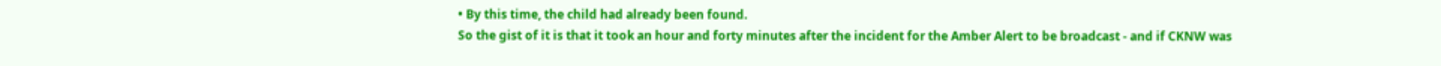• By this time, the child had already been found.
So the gist of it is that it took an hour and forty minutes after the incident for the Amber Alert to be broadcast - and if CKNW was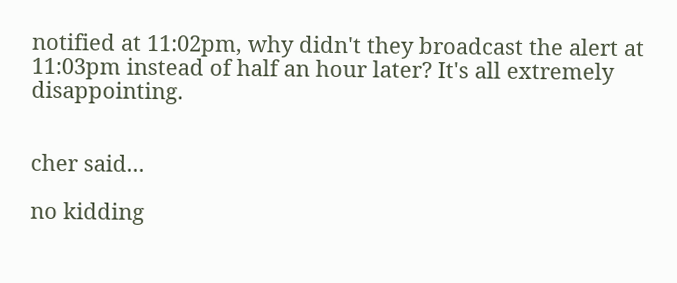notified at 11:02pm, why didn't they broadcast the alert at 11:03pm instead of half an hour later? It's all extremely disappointing.


cher said...

no kidding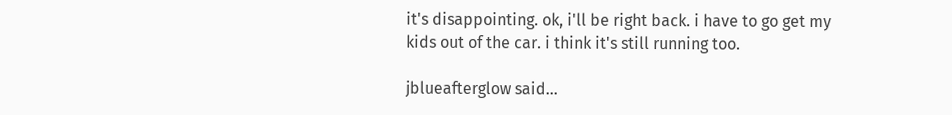it's disappointing. ok, i'll be right back. i have to go get my kids out of the car. i think it's still running too.

jblueafterglow said...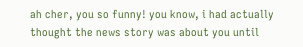ah cher, you so funny! you know, i had actually thought the news story was about you until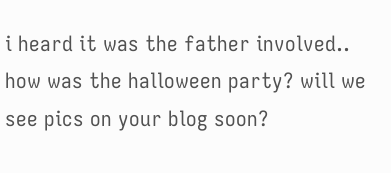i heard it was the father involved.. how was the halloween party? will we see pics on your blog soon?